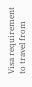Visa requirement to travel from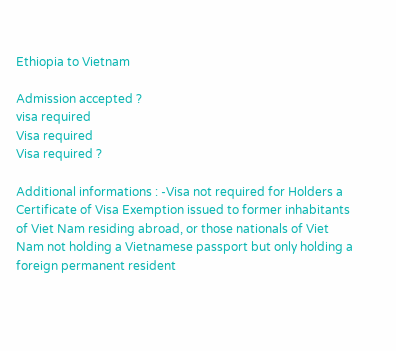Ethiopia to Vietnam

Admission accepted ?
visa required
Visa required
Visa required ?

Additional informations : -Visa not required for Holders a Certificate of Visa Exemption issued to former inhabitants of Viet Nam residing abroad, or those nationals of Viet Nam not holding a Vietnamese passport but only holding a foreign permanent resident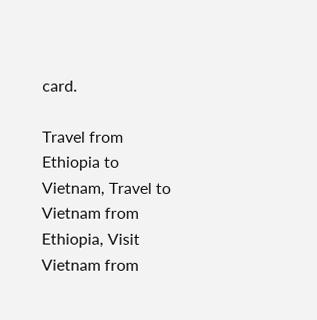card.

Travel from Ethiopia to Vietnam, Travel to Vietnam from Ethiopia, Visit Vietnam from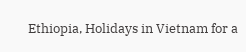Ethiopia, Holidays in Vietnam for a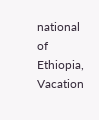national of Ethiopia, Vacation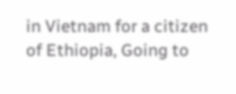in Vietnam for a citizen of Ethiopia, Going to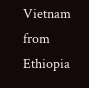Vietnam from Ethiopia